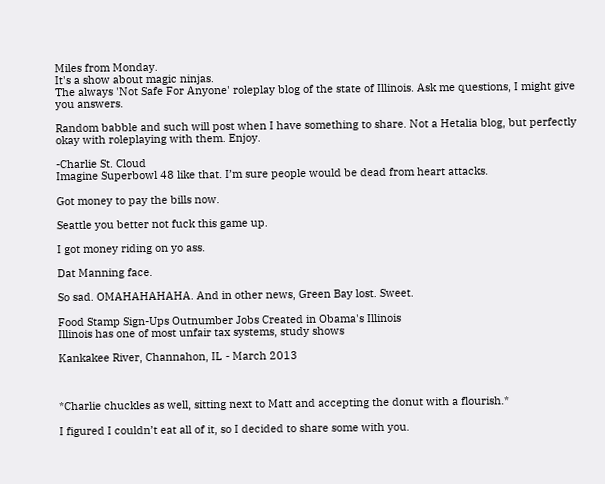Miles from Monday.
It's a show about magic ninjas.
The always 'Not Safe For Anyone' roleplay blog of the state of Illinois. Ask me questions, I might give you answers.

Random babble and such will post when I have something to share. Not a Hetalia blog, but perfectly okay with roleplaying with them. Enjoy.

-Charlie St. Cloud
Imagine Superbowl 48 like that. I’m sure people would be dead from heart attacks.

Got money to pay the bills now.

Seattle you better not fuck this game up.

I got money riding on yo ass.

Dat Manning face.

So sad. OMAHAHAHAHA. And in other news, Green Bay lost. Sweet.

Food Stamp Sign-Ups Outnumber Jobs Created in Obama's Illinois
Illinois has one of most unfair tax systems, study shows

Kankakee River, Channahon, IL - March 2013



*Charlie chuckles as well, sitting next to Matt and accepting the donut with a flourish.*

I figured I couldn’t eat all of it, so I decided to share some with you.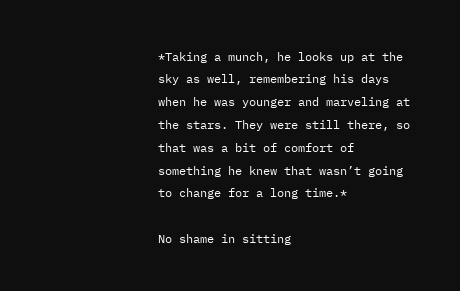*Taking a munch, he looks up at the sky as well, remembering his days when he was younger and marveling at the stars. They were still there, so that was a bit of comfort of something he knew that wasn’t going to change for a long time.*

No shame in sitting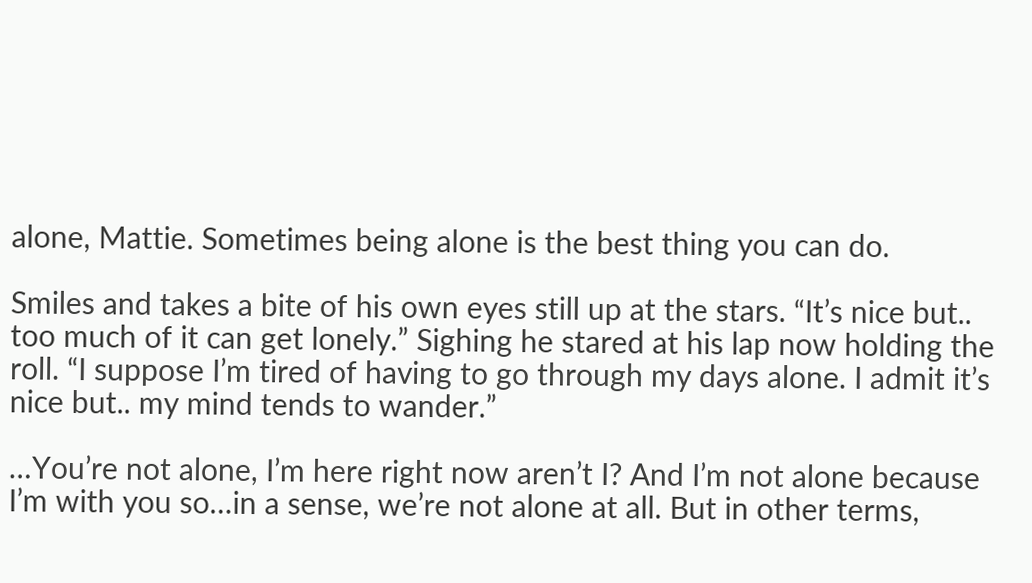alone, Mattie. Sometimes being alone is the best thing you can do.

Smiles and takes a bite of his own eyes still up at the stars. “It’s nice but.. too much of it can get lonely.” Sighing he stared at his lap now holding the roll. “I suppose I’m tired of having to go through my days alone. I admit it’s nice but.. my mind tends to wander.”

…You’re not alone, I’m here right now aren’t I? And I’m not alone because I’m with you so…in a sense, we’re not alone at all. But in other terms,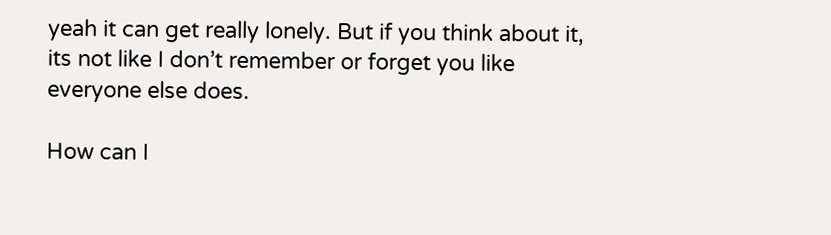yeah it can get really lonely. But if you think about it, its not like I don’t remember or forget you like everyone else does.

How can I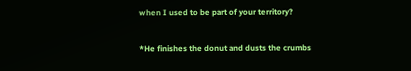when I used to be part of your territory?

*He finishes the donut and dusts the crumbs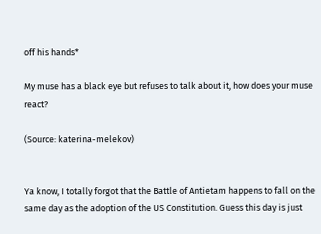off his hands*

My muse has a black eye but refuses to talk about it, how does your muse react?

(Source: katerina-melekov)


Ya know, I totally forgot that the Battle of Antietam happens to fall on the same day as the adoption of the US Constitution. Guess this day is just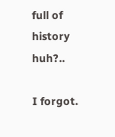full of history huh?..

I forgot.